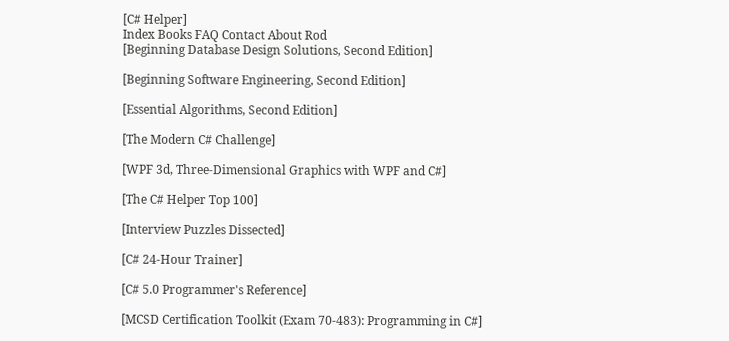[C# Helper]
Index Books FAQ Contact About Rod
[Beginning Database Design Solutions, Second Edition]

[Beginning Software Engineering, Second Edition]

[Essential Algorithms, Second Edition]

[The Modern C# Challenge]

[WPF 3d, Three-Dimensional Graphics with WPF and C#]

[The C# Helper Top 100]

[Interview Puzzles Dissected]

[C# 24-Hour Trainer]

[C# 5.0 Programmer's Reference]

[MCSD Certification Toolkit (Exam 70-483): Programming in C#]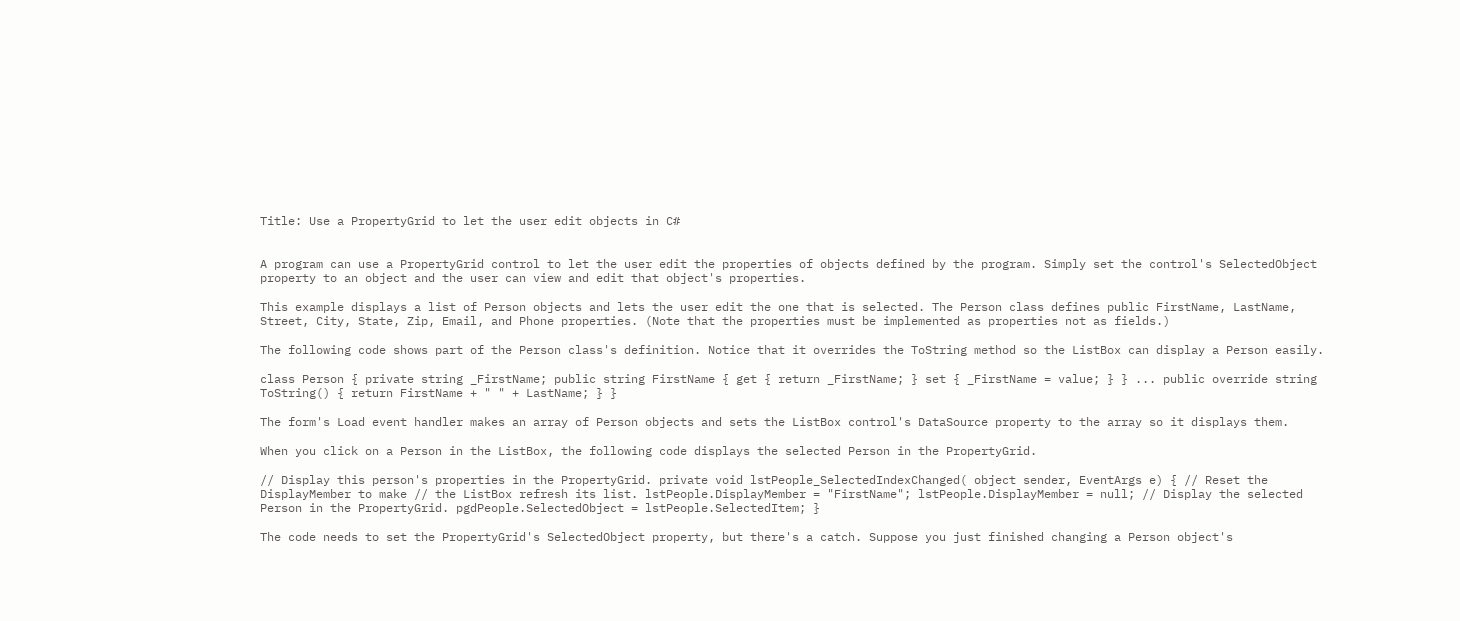Title: Use a PropertyGrid to let the user edit objects in C#


A program can use a PropertyGrid control to let the user edit the properties of objects defined by the program. Simply set the control's SelectedObject property to an object and the user can view and edit that object's properties.

This example displays a list of Person objects and lets the user edit the one that is selected. The Person class defines public FirstName, LastName, Street, City, State, Zip, Email, and Phone properties. (Note that the properties must be implemented as properties not as fields.)

The following code shows part of the Person class's definition. Notice that it overrides the ToString method so the ListBox can display a Person easily.

class Person { private string _FirstName; public string FirstName { get { return _FirstName; } set { _FirstName = value; } } ... public override string ToString() { return FirstName + " " + LastName; } }

The form's Load event handler makes an array of Person objects and sets the ListBox control's DataSource property to the array so it displays them.

When you click on a Person in the ListBox, the following code displays the selected Person in the PropertyGrid.

// Display this person's properties in the PropertyGrid. private void lstPeople_SelectedIndexChanged( object sender, EventArgs e) { // Reset the DisplayMember to make // the ListBox refresh its list. lstPeople.DisplayMember = "FirstName"; lstPeople.DisplayMember = null; // Display the selected Person in the PropertyGrid. pgdPeople.SelectedObject = lstPeople.SelectedItem; }

The code needs to set the PropertyGrid's SelectedObject property, but there's a catch. Suppose you just finished changing a Person object's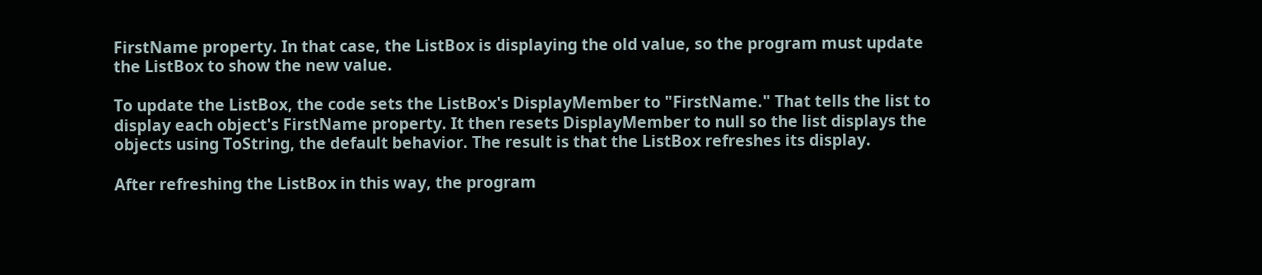FirstName property. In that case, the ListBox is displaying the old value, so the program must update the ListBox to show the new value.

To update the ListBox, the code sets the ListBox's DisplayMember to "FirstName." That tells the list to display each object's FirstName property. It then resets DisplayMember to null so the list displays the objects using ToString, the default behavior. The result is that the ListBox refreshes its display.

After refreshing the ListBox in this way, the program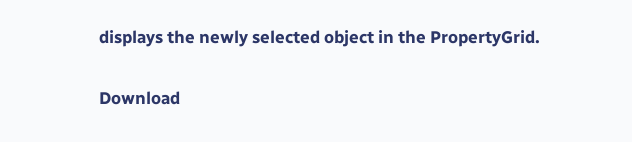displays the newly selected object in the PropertyGrid.

Download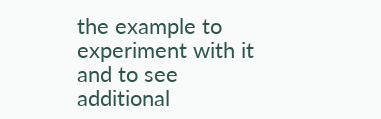the example to experiment with it and to see additional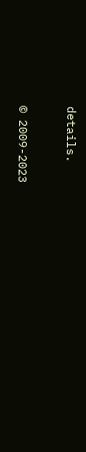details.

© 2009-2023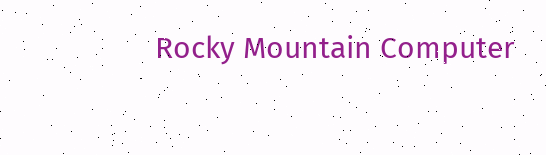Rocky Mountain Computer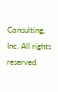Consulting, Inc. All rights reserved.